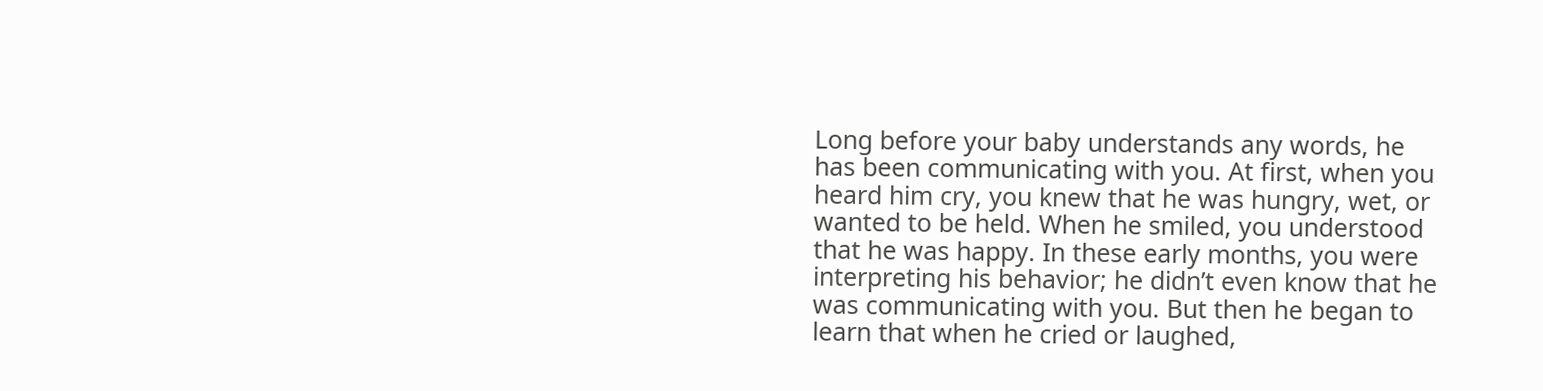Long before your baby understands any words, he has been communicating with you. At first, when you heard him cry, you knew that he was hungry, wet, or wanted to be held. When he smiled, you understood that he was happy. In these early months, you were interpreting his behavior; he didn’t even know that he was communicating with you. But then he began to learn that when he cried or laughed,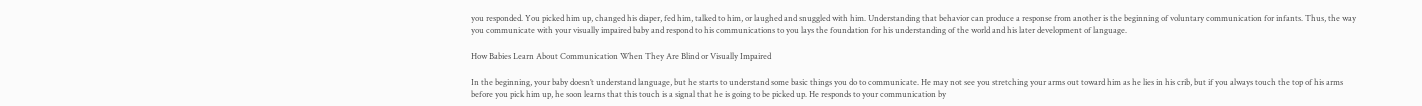you responded. You picked him up, changed his diaper, fed him, talked to him, or laughed and snuggled with him. Understanding that behavior can produce a response from another is the beginning of voluntary communication for infants. Thus, the way you communicate with your visually impaired baby and respond to his communications to you lays the foundation for his understanding of the world and his later development of language.

How Babies Learn About Communication When They Are Blind or Visually Impaired

In the beginning, your baby doesn’t understand language, but he starts to understand some basic things you do to communicate. He may not see you stretching your arms out toward him as he lies in his crib, but if you always touch the top of his arms before you pick him up, he soon learns that this touch is a signal that he is going to be picked up. He responds to your communication by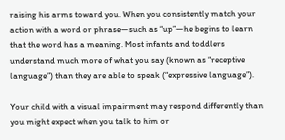raising his arms toward you. When you consistently match your action with a word or phrase—such as “up”—he begins to learn that the word has a meaning. Most infants and toddlers understand much more of what you say (known as “receptive language”) than they are able to speak (“expressive language”).

Your child with a visual impairment may respond differently than you might expect when you talk to him or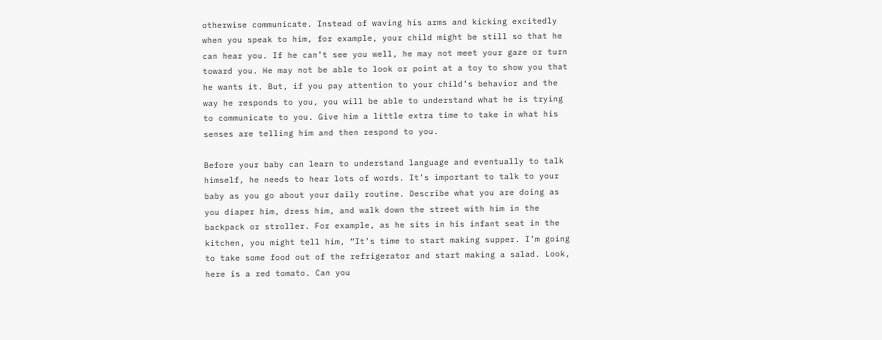otherwise communicate. Instead of waving his arms and kicking excitedly when you speak to him, for example, your child might be still so that he can hear you. If he can’t see you well, he may not meet your gaze or turn toward you. He may not be able to look or point at a toy to show you that he wants it. But, if you pay attention to your child’s behavior and the way he responds to you, you will be able to understand what he is trying to communicate to you. Give him a little extra time to take in what his senses are telling him and then respond to you.

Before your baby can learn to understand language and eventually to talk himself, he needs to hear lots of words. It’s important to talk to your baby as you go about your daily routine. Describe what you are doing as you diaper him, dress him, and walk down the street with him in the backpack or stroller. For example, as he sits in his infant seat in the kitchen, you might tell him, “It’s time to start making supper. I’m going to take some food out of the refrigerator and start making a salad. Look, here is a red tomato. Can you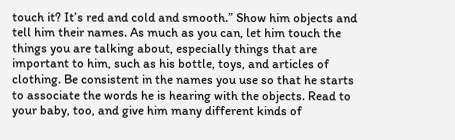touch it? It’s red and cold and smooth.” Show him objects and tell him their names. As much as you can, let him touch the things you are talking about, especially things that are important to him, such as his bottle, toys, and articles of clothing. Be consistent in the names you use so that he starts to associate the words he is hearing with the objects. Read to your baby, too, and give him many different kinds of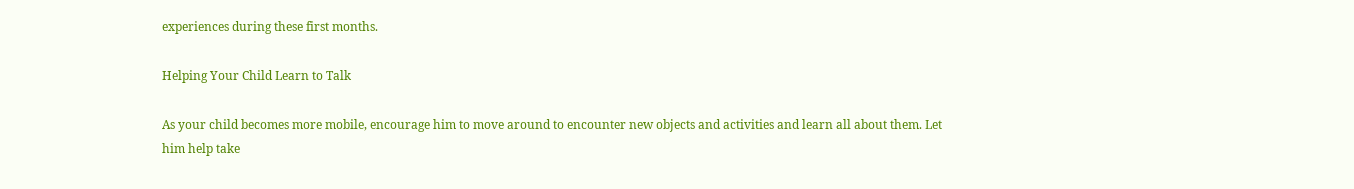experiences during these first months.

Helping Your Child Learn to Talk

As your child becomes more mobile, encourage him to move around to encounter new objects and activities and learn all about them. Let him help take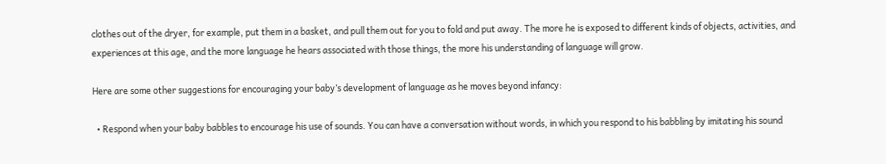clothes out of the dryer, for example, put them in a basket, and pull them out for you to fold and put away. The more he is exposed to different kinds of objects, activities, and experiences at this age, and the more language he hears associated with those things, the more his understanding of language will grow.

Here are some other suggestions for encouraging your baby’s development of language as he moves beyond infancy:

  • Respond when your baby babbles to encourage his use of sounds. You can have a conversation without words, in which you respond to his babbling by imitating his sound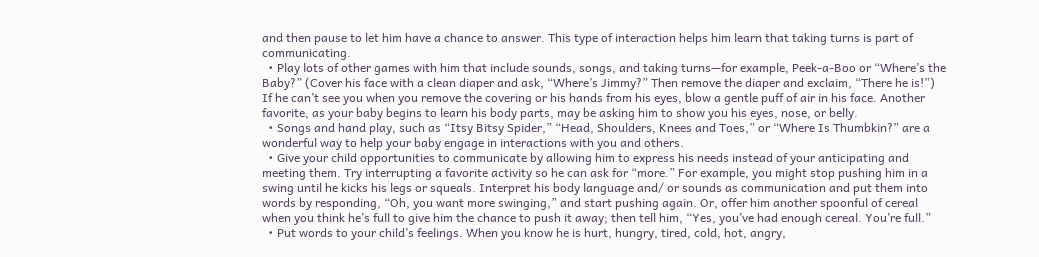and then pause to let him have a chance to answer. This type of interaction helps him learn that taking turns is part of communicating.
  • Play lots of other games with him that include sounds, songs, and taking turns—for example, Peek-a-Boo or “Where’s the Baby?” (Cover his face with a clean diaper and ask, “Where’s Jimmy?” Then remove the diaper and exclaim, “There he is!”) If he can’t see you when you remove the covering or his hands from his eyes, blow a gentle puff of air in his face. Another favorite, as your baby begins to learn his body parts, may be asking him to show you his eyes, nose, or belly.
  • Songs and hand play, such as “Itsy Bitsy Spider,” “Head, Shoulders, Knees and Toes,” or “Where Is Thumbkin?” are a wonderful way to help your baby engage in interactions with you and others.
  • Give your child opportunities to communicate by allowing him to express his needs instead of your anticipating and meeting them. Try interrupting a favorite activity so he can ask for “more.” For example, you might stop pushing him in a swing until he kicks his legs or squeals. Interpret his body language and/ or sounds as communication and put them into words by responding, “Oh, you want more swinging,” and start pushing again. Or, offer him another spoonful of cereal when you think he’s full to give him the chance to push it away; then tell him, “Yes, you’ve had enough cereal. You’re full.”
  • Put words to your child’s feelings. When you know he is hurt, hungry, tired, cold, hot, angry,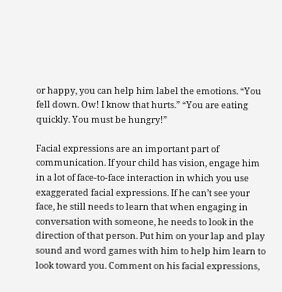or happy, you can help him label the emotions. “You fell down. Ow! I know that hurts.” “You are eating quickly. You must be hungry!”

Facial expressions are an important part of communication. If your child has vision, engage him in a lot of face-to-face interaction in which you use exaggerated facial expressions. If he can’t see your face, he still needs to learn that when engaging in conversation with someone, he needs to look in the direction of that person. Put him on your lap and play sound and word games with him to help him learn to look toward you. Comment on his facial expressions,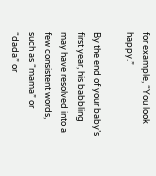for example, “You look happy.”

By the end of your baby’s first year, his babbling may have resolved into a few consistent words, such as “mama” or “dada” or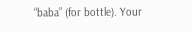“baba” (for bottle). Your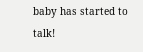baby has started to talk!